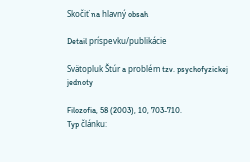Skočiť na hlavný obsah

Detail príspevku/publikácie

Svätopluk Štúr a problém tzv. psychofyzickej jednoty

Filozofia, 58 (2003), 10, 703-710.
Typ článku: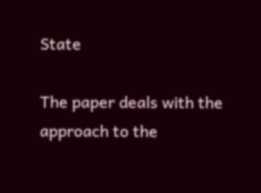State

The paper deals with the approach to the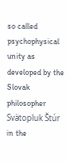so called psychophysical unity as developed by the Slovak philosopher Svätopluk Štúr in the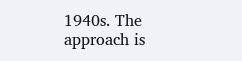1940s. The approach is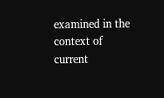examined in the context of current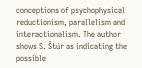conceptions of psychophysical reductionism, parallelism and interactionalism. The author shows S. Štúr as indicating the possible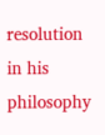resolution in his philosophy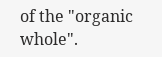of the "organic whole".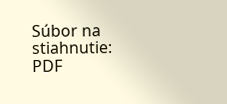Súbor na stiahnutie: PDF